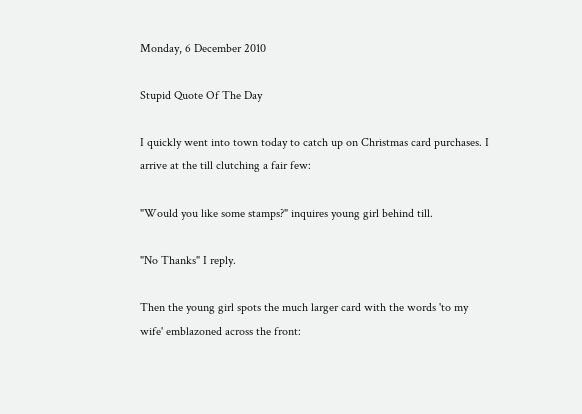Monday, 6 December 2010

Stupid Quote Of The Day

I quickly went into town today to catch up on Christmas card purchases. I arrive at the till clutching a fair few:

"Would you like some stamps?" inquires young girl behind till.

"No Thanks" I reply.

Then the young girl spots the much larger card with the words 'to my wife' emblazoned across the front: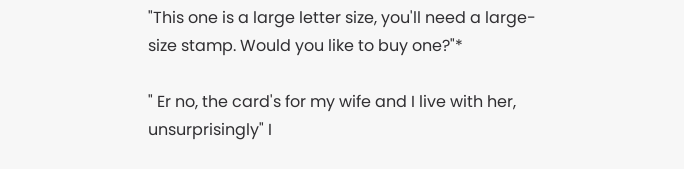"This one is a large letter size, you'll need a large-size stamp. Would you like to buy one?"*

" Er no, the card's for my wife and I live with her, unsurprisingly" I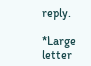reply.

*Large letter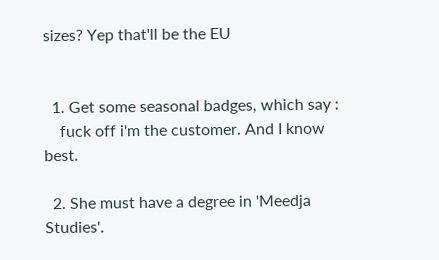sizes? Yep that'll be the EU


  1. Get some seasonal badges, which say :
    fuck off i'm the customer. And I know best.

  2. She must have a degree in 'Meedja Studies'.